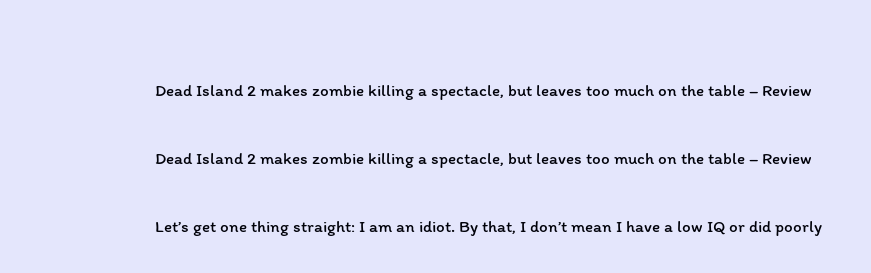Dead Island 2 makes zombie killing a spectacle, but leaves too much on the table – Review

Dead Island 2 makes zombie killing a spectacle, but leaves too much on the table – Review

Let’s get one thing straight: I am an idiot. By that, I don’t mean I have a low IQ or did poorly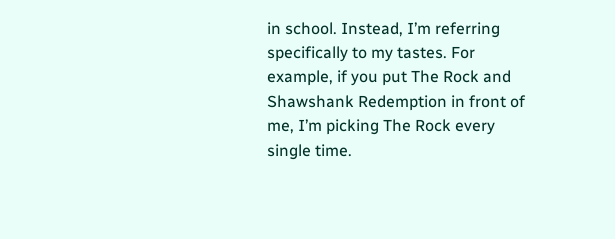in school. Instead, I’m referring specifically to my tastes. For example, if you put The Rock and Shawshank Redemption in front of me, I’m picking The Rock every single time.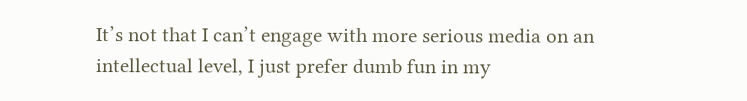It’s not that I can’t engage with more serious media on an intellectual level, I just prefer dumb fun in my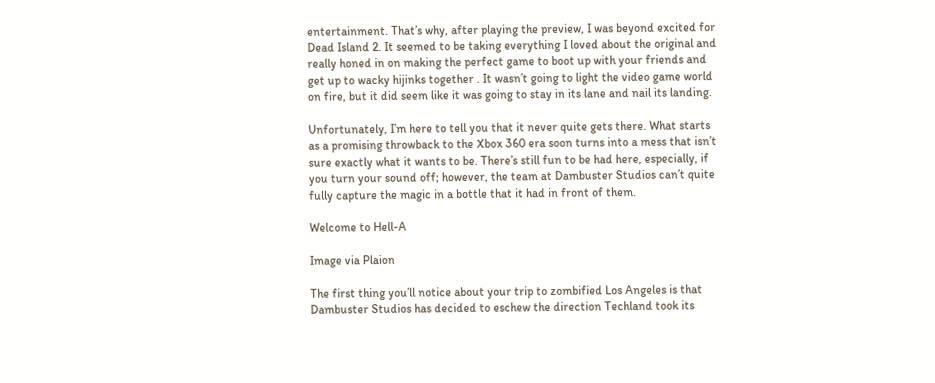entertainment. That’s why, after playing the preview, I was beyond excited for Dead Island 2. It seemed to be taking everything I loved about the original and really honed in on making the perfect game to boot up with your friends and get up to wacky hijinks together . It wasn’t going to light the video game world on fire, but it did seem like it was going to stay in its lane and nail its landing.

Unfortunately, I’m here to tell you that it never quite gets there. What starts as a promising throwback to the Xbox 360 era soon turns into a mess that isn’t sure exactly what it wants to be. There’s still fun to be had here, especially, if you turn your sound off; however, the team at Dambuster Studios can’t quite fully capture the magic in a bottle that it had in front of them.

Welcome to Hell-A

Image via Plaion

The first thing you’ll notice about your trip to zombified Los Angeles is that Dambuster Studios has decided to eschew the direction Techland took its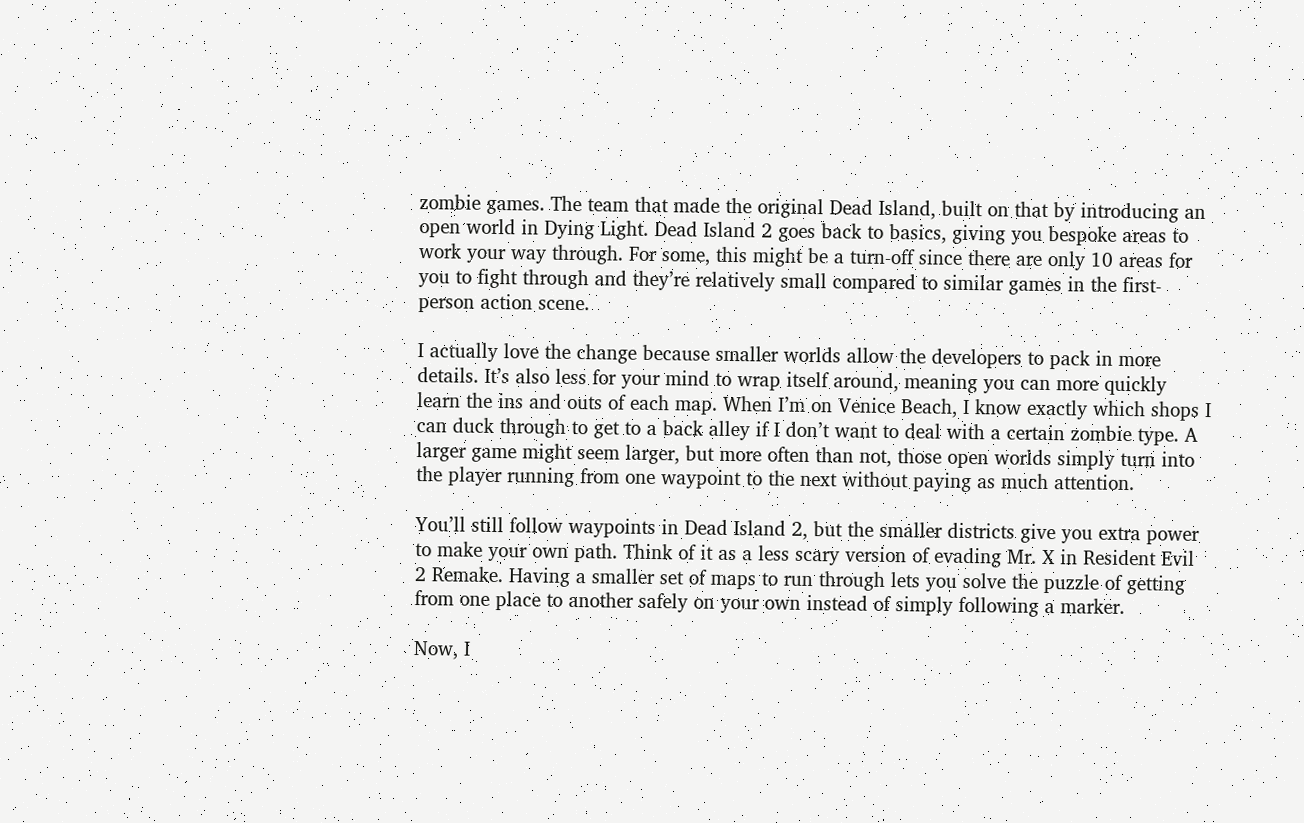zombie games. The team that made the original Dead Island, built on that by introducing an open world in Dying Light. Dead Island 2 goes back to basics, giving you bespoke areas to work your way through. For some, this might be a turn-off since there are only 10 areas for you to fight through and they’re relatively small compared to similar games in the first-person action scene.

I actually love the change because smaller worlds allow the developers to pack in more details. It’s also less for your mind to wrap itself around, meaning you can more quickly learn the ins and outs of each map. When I’m on Venice Beach, I know exactly which shops I can duck through to get to a back alley if I don’t want to deal with a certain zombie type. A larger game might seem larger, but more often than not, those open worlds simply turn into the player running from one waypoint to the next without paying as much attention.

You’ll still follow waypoints in Dead Island 2, but the smaller districts give you extra power to make your own path. Think of it as a less scary version of evading Mr. X in Resident Evil 2 Remake. Having a smaller set of maps to run through lets you solve the puzzle of getting from one place to another safely on your own instead of simply following a marker.

Now, I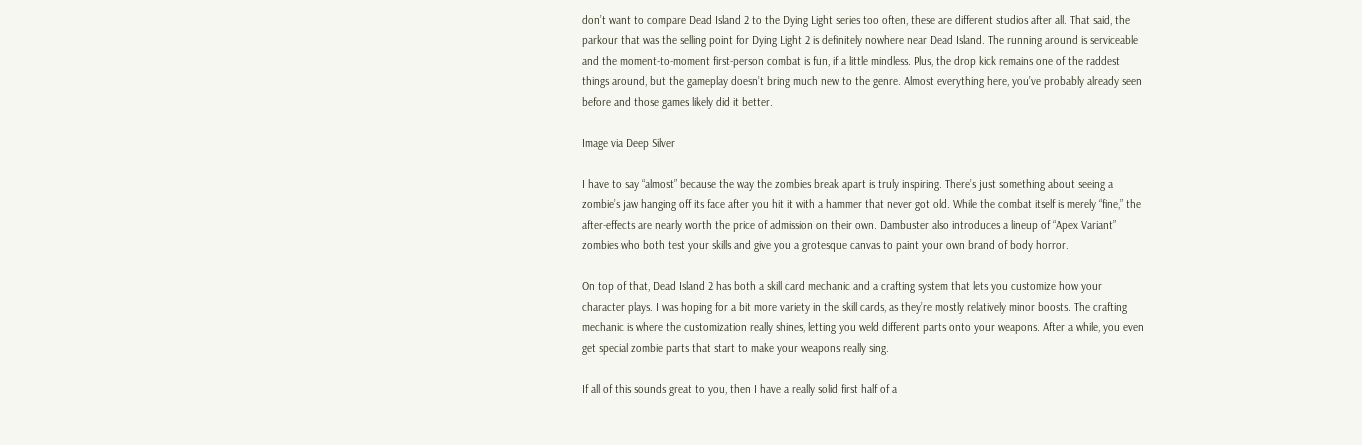don’t want to compare Dead Island 2 to the Dying Light series too often, these are different studios after all. That said, the parkour that was the selling point for Dying Light 2 is definitely nowhere near Dead Island. The running around is serviceable and the moment-to-moment first-person combat is fun, if a little mindless. Plus, the drop kick remains one of the raddest things around, but the gameplay doesn’t bring much new to the genre. Almost everything here, you’ve probably already seen before and those games likely did it better.

Image via Deep Silver

I have to say “almost” because the way the zombies break apart is truly inspiring. There’s just something about seeing a zombie’s jaw hanging off its face after you hit it with a hammer that never got old. While the combat itself is merely “fine,” the after-effects are nearly worth the price of admission on their own. Dambuster also introduces a lineup of “Apex Variant” zombies who both test your skills and give you a grotesque canvas to paint your own brand of body horror.

On top of that, Dead Island 2 has both a skill card mechanic and a crafting system that lets you customize how your character plays. I was hoping for a bit more variety in the skill cards, as they’re mostly relatively minor boosts. The crafting mechanic is where the customization really shines, letting you weld different parts onto your weapons. After a while, you even get special zombie parts that start to make your weapons really sing.

If all of this sounds great to you, then I have a really solid first half of a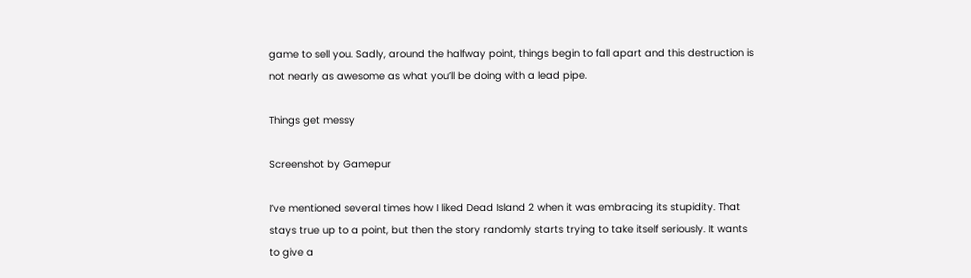game to sell you. Sadly, around the halfway point, things begin to fall apart and this destruction is not nearly as awesome as what you’ll be doing with a lead pipe.

Things get messy

Screenshot by Gamepur

I’ve mentioned several times how I liked Dead Island 2 when it was embracing its stupidity. That stays true up to a point, but then the story randomly starts trying to take itself seriously. It wants to give a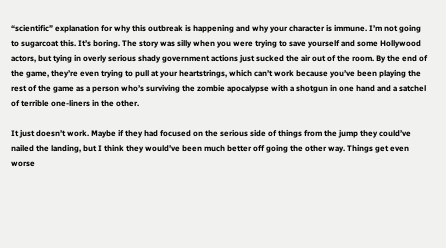“scientific” explanation for why this outbreak is happening and why your character is immune. I’m not going to sugarcoat this. It’s boring. The story was silly when you were trying to save yourself and some Hollywood actors, but tying in overly serious shady government actions just sucked the air out of the room. By the end of the game, they’re even trying to pull at your heartstrings, which can’t work because you’ve been playing the rest of the game as a person who’s surviving the zombie apocalypse with a shotgun in one hand and a satchel of terrible one-liners in the other.

It just doesn’t work. Maybe if they had focused on the serious side of things from the jump they could’ve nailed the landing, but I think they would’ve been much better off going the other way. Things get even worse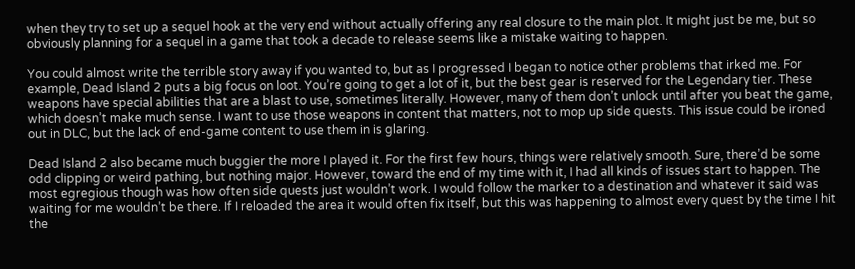when they try to set up a sequel hook at the very end without actually offering any real closure to the main plot. It might just be me, but so obviously planning for a sequel in a game that took a decade to release seems like a mistake waiting to happen.

You could almost write the terrible story away if you wanted to, but as I progressed I began to notice other problems that irked me. For example, Dead Island 2 puts a big focus on loot. You’re going to get a lot of it, but the best gear is reserved for the Legendary tier. These weapons have special abilities that are a blast to use, sometimes literally. However, many of them don’t unlock until after you beat the game, which doesn’t make much sense. I want to use those weapons in content that matters, not to mop up side quests. This issue could be ironed out in DLC, but the lack of end-game content to use them in is glaring.

Dead Island 2 also became much buggier the more I played it. For the first few hours, things were relatively smooth. Sure, there’d be some odd clipping or weird pathing, but nothing major. However, toward the end of my time with it, I had all kinds of issues start to happen. The most egregious though was how often side quests just wouldn’t work. I would follow the marker to a destination and whatever it said was waiting for me wouldn’t be there. If I reloaded the area it would often fix itself, but this was happening to almost every quest by the time I hit the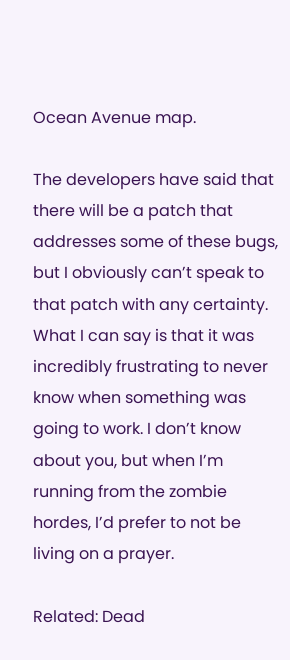Ocean Avenue map.

The developers have said that there will be a patch that addresses some of these bugs, but I obviously can’t speak to that patch with any certainty. What I can say is that it was incredibly frustrating to never know when something was going to work. I don’t know about you, but when I’m running from the zombie hordes, I’d prefer to not be living on a prayer.

Related: Dead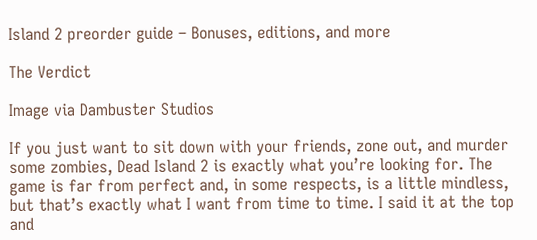Island 2 preorder guide – Bonuses, editions, and more

The Verdict

Image via Dambuster Studios

If you just want to sit down with your friends, zone out, and murder some zombies, Dead Island 2 is exactly what you’re looking for. The game is far from perfect and, in some respects, is a little mindless, but that’s exactly what I want from time to time. I said it at the top and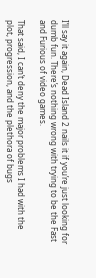I’ll say it again, Dead Island 2 nails it if you’re just looking for dumb fun. There’s nothing wrong with trying to be the Fast and Furious of video games.

That said, I can’t deny the major problems I had with the plot, progression, and the plethora of bugs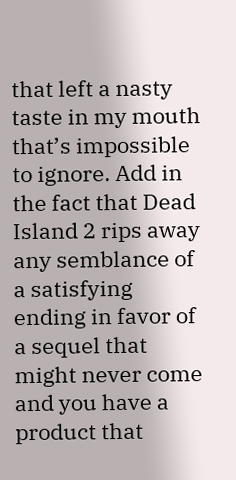that left a nasty taste in my mouth that’s impossible to ignore. Add in the fact that Dead Island 2 rips away any semblance of a satisfying ending in favor of a sequel that might never come and you have a product that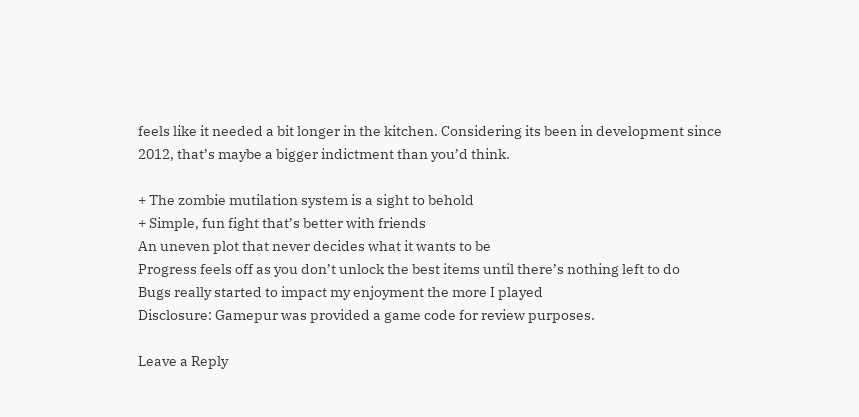feels like it needed a bit longer in the kitchen. Considering its been in development since 2012, that’s maybe a bigger indictment than you’d think.

+ The zombie mutilation system is a sight to behold
+ Simple, fun fight that’s better with friends
An uneven plot that never decides what it wants to be
Progress feels off as you don’t unlock the best items until there’s nothing left to do
Bugs really started to impact my enjoyment the more I played
Disclosure: Gamepur was provided a game code for review purposes.

Leave a Reply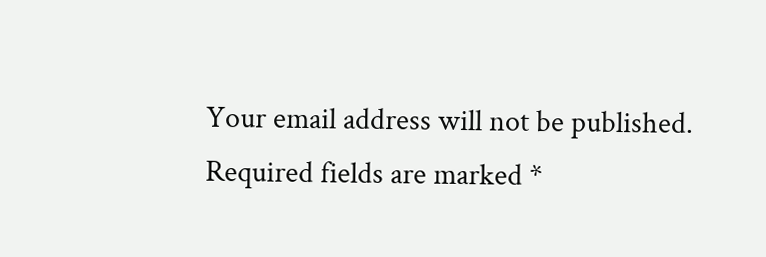Your email address will not be published. Required fields are marked *